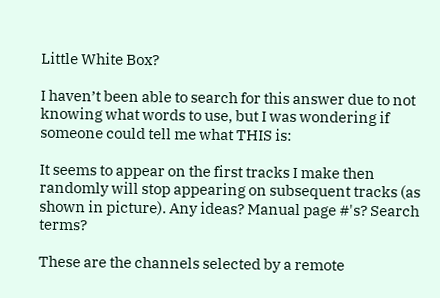Little White Box?

I haven’t been able to search for this answer due to not knowing what words to use, but I was wondering if someone could tell me what THIS is:

It seems to appear on the first tracks I make then randomly will stop appearing on subsequent tracks (as shown in picture). Any ideas? Manual page #'s? Search terms?

These are the channels selected by a remote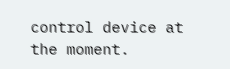control device at the moment.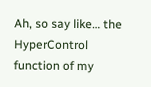Ah, so say like… the HyperControl function of my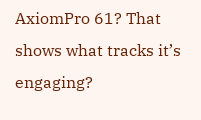AxiomPro 61? That shows what tracks it’s engaging?